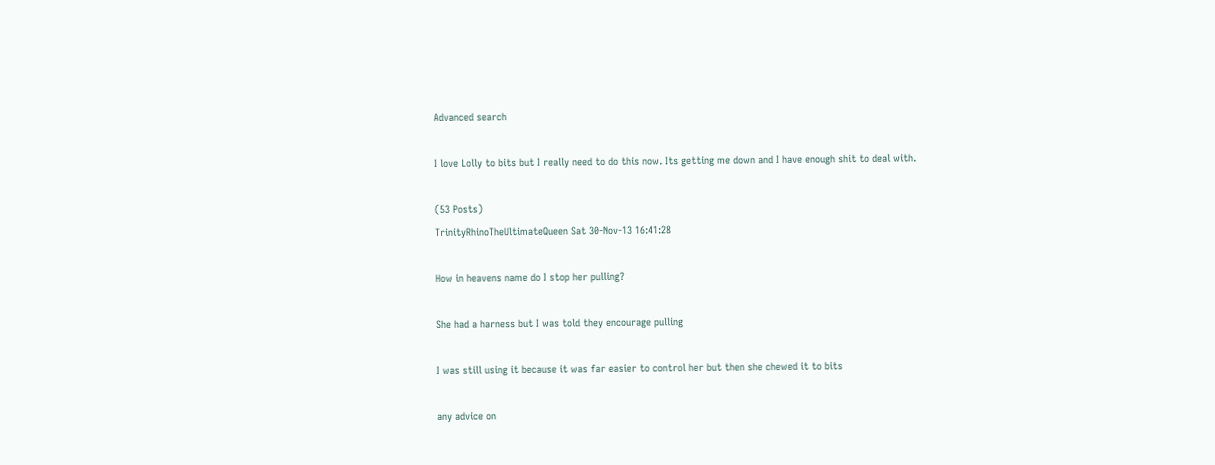Advanced search

I love Lolly to bits but I really need to do this now. Its getting me down and I have enough shit to deal with.

(53 Posts)
TrinityRhinoTheUltimateQueen Sat 30-Nov-13 16:41:28

How in heavens name do I stop her pulling?

She had a harness but I was told they encourage pulling

I was still using it because it was far easier to control her but then she chewed it to bits

any advice on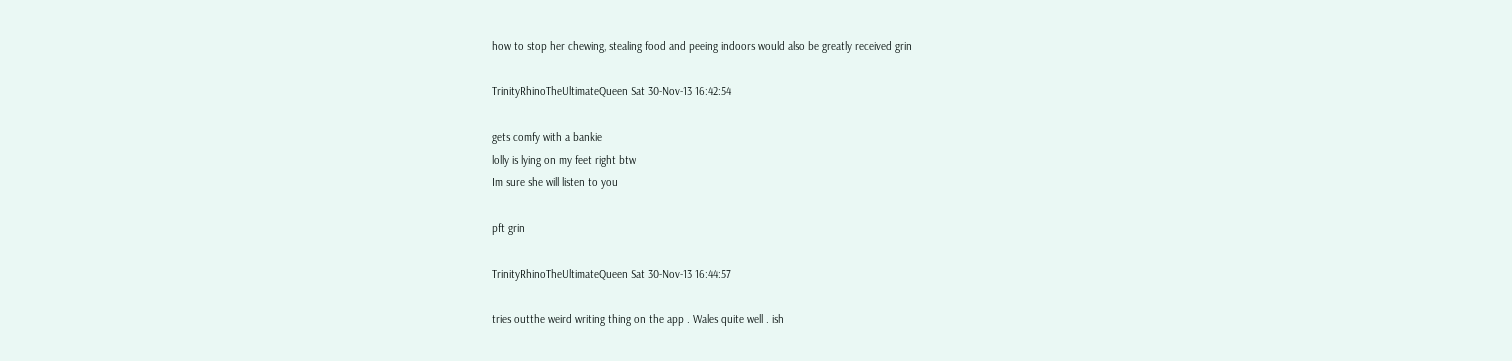how to stop her chewing, stealing food and peeing indoors would also be greatly received grin

TrinityRhinoTheUltimateQueen Sat 30-Nov-13 16:42:54

gets comfy with a bankie
lolly is lying on my feet right btw
Im sure she will listen to you

pft grin

TrinityRhinoTheUltimateQueen Sat 30-Nov-13 16:44:57

tries outthe weird writing thing on the app . Wales quite well . ish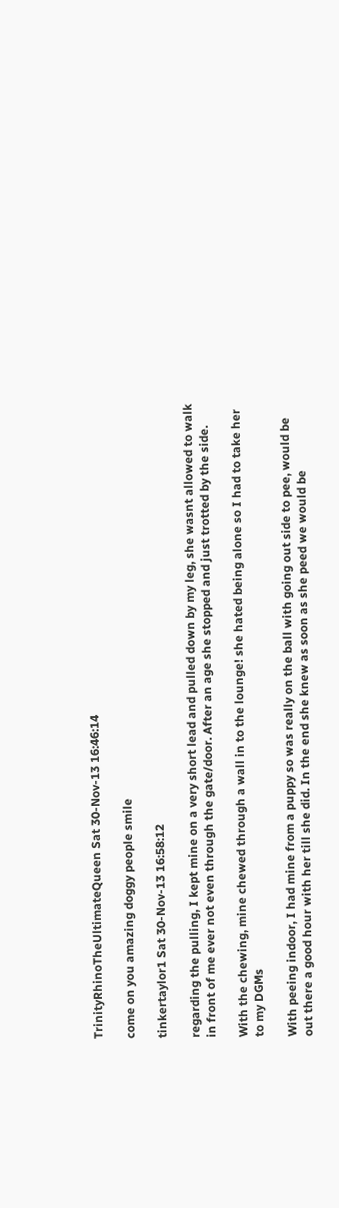TrinityRhinoTheUltimateQueen Sat 30-Nov-13 16:46:14

come on you amazing doggy people smile

tinkertaylor1 Sat 30-Nov-13 16:58:12

regarding the pulling, I kept mine on a very short lead and pulled down by my leg, she wasnt allowed to walk in front of me ever not even through the gate/door. After an age she stopped and just trotted by the side.

With the chewing, mine chewed through a wall in to the lounge! she hated being alone so I had to take her to my DGMs

With peeing indoor, I had mine from a puppy so was really on the ball with going out side to pee, would be out there a good hour with her till she did. In the end she knew as soon as she peed we would be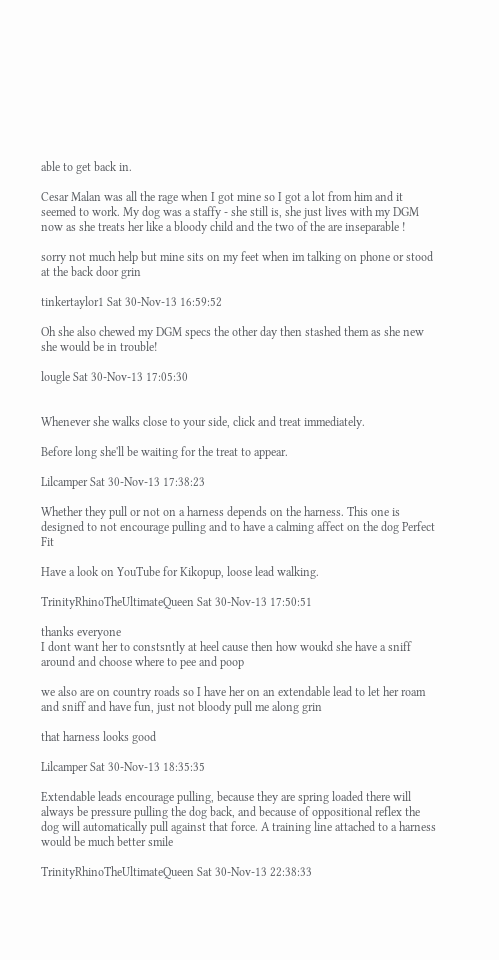able to get back in.

Cesar Malan was all the rage when I got mine so I got a lot from him and it seemed to work. My dog was a staffy - she still is, she just lives with my DGM now as she treats her like a bloody child and the two of the are inseparable !

sorry not much help but mine sits on my feet when im talking on phone or stood at the back door grin

tinkertaylor1 Sat 30-Nov-13 16:59:52

Oh she also chewed my DGM specs the other day then stashed them as she new she would be in trouble!

lougle Sat 30-Nov-13 17:05:30


Whenever she walks close to your side, click and treat immediately.

Before long she'll be waiting for the treat to appear.

Lilcamper Sat 30-Nov-13 17:38:23

Whether they pull or not on a harness depends on the harness. This one is designed to not encourage pulling and to have a calming affect on the dog Perfect Fit

Have a look on YouTube for Kikopup, loose lead walking.

TrinityRhinoTheUltimateQueen Sat 30-Nov-13 17:50:51

thanks everyone
I dont want her to constsntly at heel cause then how woukd she have a sniff around and choose where to pee and poop

we also are on country roads so I have her on an extendable lead to let her roam and sniff and have fun, just not bloody pull me along grin

that harness looks good

Lilcamper Sat 30-Nov-13 18:35:35

Extendable leads encourage pulling, because they are spring loaded there will always be pressure pulling the dog back, and because of oppositional reflex the dog will automatically pull against that force. A training line attached to a harness would be much better smile

TrinityRhinoTheUltimateQueen Sat 30-Nov-13 22:38:33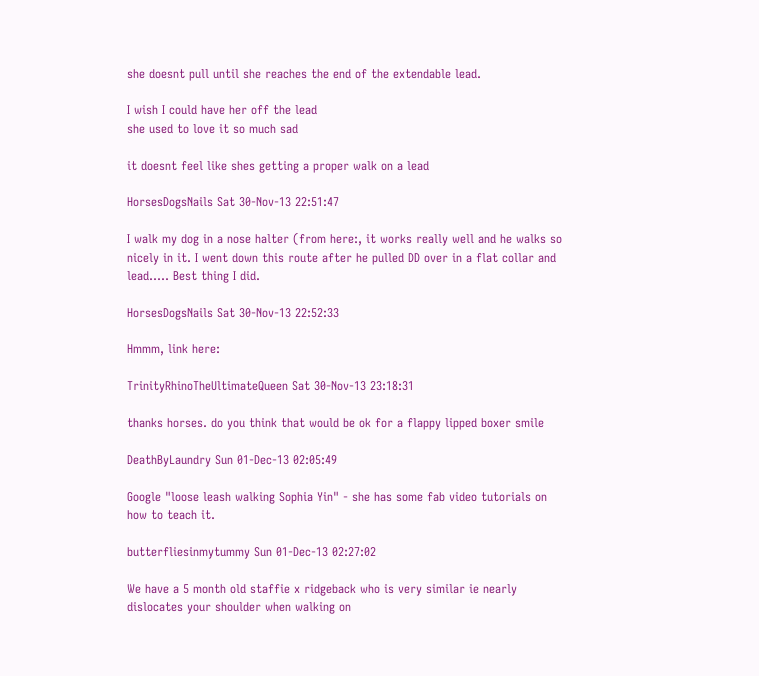she doesnt pull until she reaches the end of the extendable lead.

I wish I could have her off the lead
she used to love it so much sad

it doesnt feel like shes getting a proper walk on a lead

HorsesDogsNails Sat 30-Nov-13 22:51:47

I walk my dog in a nose halter (from here:, it works really well and he walks so nicely in it. I went down this route after he pulled DD over in a flat collar and lead..... Best thing I did.

HorsesDogsNails Sat 30-Nov-13 22:52:33

Hmmm, link here:

TrinityRhinoTheUltimateQueen Sat 30-Nov-13 23:18:31

thanks horses. do you think that would be ok for a flappy lipped boxer smile

DeathByLaundry Sun 01-Dec-13 02:05:49

Google "loose leash walking Sophia Yin" - she has some fab video tutorials on how to teach it.

butterfliesinmytummy Sun 01-Dec-13 02:27:02

We have a 5 month old staffie x ridgeback who is very similar ie nearly dislocates your shoulder when walking on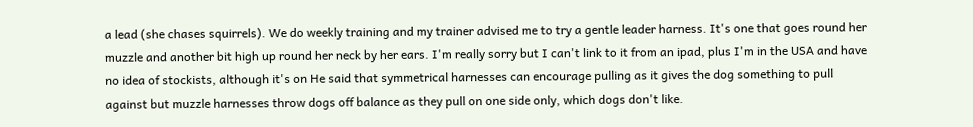a lead (she chases squirrels). We do weekly training and my trainer advised me to try a gentle leader harness. It's one that goes round her muzzle and another bit high up round her neck by her ears. I'm really sorry but I can't link to it from an ipad, plus I'm in the USA and have no idea of stockists, although it's on He said that symmetrical harnesses can encourage pulling as it gives the dog something to pull against but muzzle harnesses throw dogs off balance as they pull on one side only, which dogs don't like.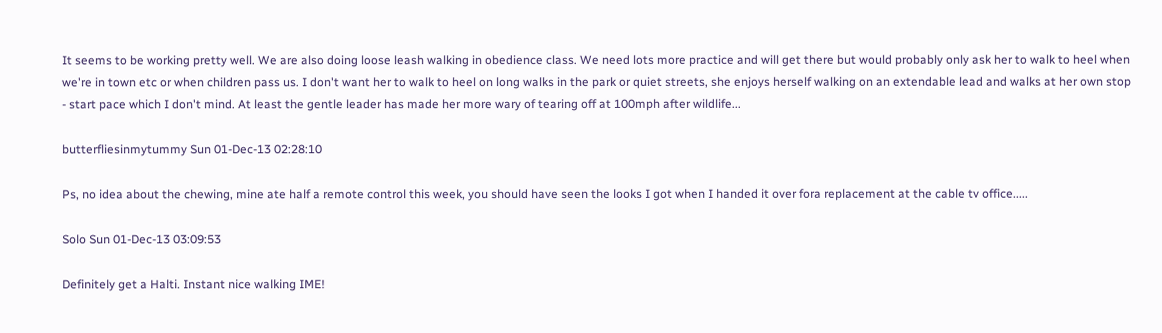It seems to be working pretty well. We are also doing loose leash walking in obedience class. We need lots more practice and will get there but would probably only ask her to walk to heel when we're in town etc or when children pass us. I don't want her to walk to heel on long walks in the park or quiet streets, she enjoys herself walking on an extendable lead and walks at her own stop - start pace which I don't mind. At least the gentle leader has made her more wary of tearing off at 100mph after wildlife...

butterfliesinmytummy Sun 01-Dec-13 02:28:10

Ps, no idea about the chewing, mine ate half a remote control this week, you should have seen the looks I got when I handed it over fora replacement at the cable tv office.....

Solo Sun 01-Dec-13 03:09:53

Definitely get a Halti. Instant nice walking IME!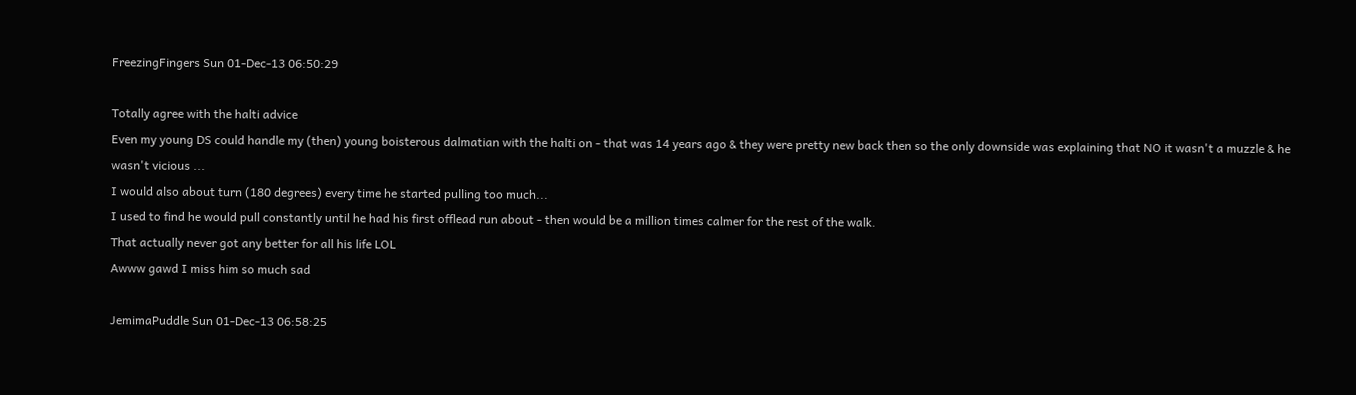FreezingFingers Sun 01-Dec-13 06:50:29

Totally agree with the halti advice
Even my young DS could handle my (then) young boisterous dalmatian with the halti on - that was 14 years ago & they were pretty new back then so the only downside was explaining that NO it wasn't a muzzle & he wasn't vicious ...
I would also about turn (180 degrees) every time he started pulling too much...
I used to find he would pull constantly until he had his first offlead run about - then would be a million times calmer for the rest of the walk.
That actually never got any better for all his life LOL
Awww gawd I miss him so much sad

JemimaPuddle Sun 01-Dec-13 06:58:25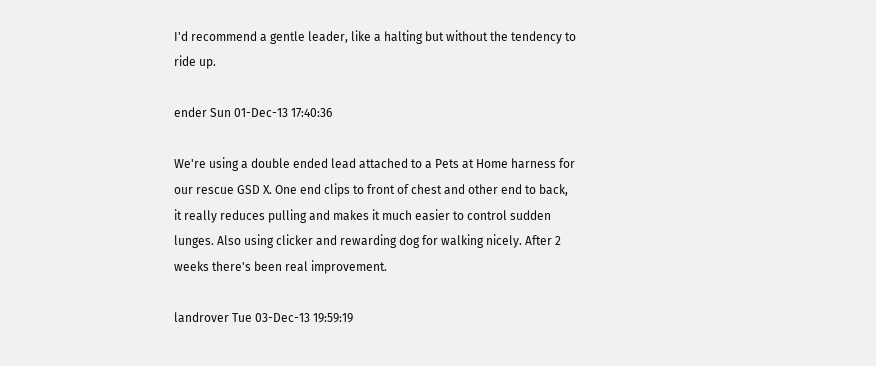I'd recommend a gentle leader, like a halting but without the tendency to ride up.

ender Sun 01-Dec-13 17:40:36

We're using a double ended lead attached to a Pets at Home harness for our rescue GSD X. One end clips to front of chest and other end to back, it really reduces pulling and makes it much easier to control sudden lunges. Also using clicker and rewarding dog for walking nicely. After 2 weeks there's been real improvement.

landrover Tue 03-Dec-13 19:59:19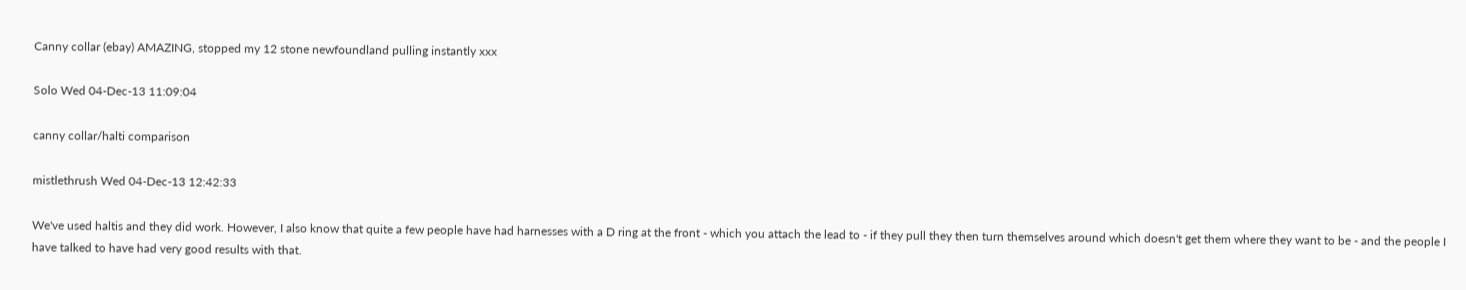Canny collar (ebay) AMAZING, stopped my 12 stone newfoundland pulling instantly xxx

Solo Wed 04-Dec-13 11:09:04

canny collar/halti comparison

mistlethrush Wed 04-Dec-13 12:42:33

We've used haltis and they did work. However, I also know that quite a few people have had harnesses with a D ring at the front - which you attach the lead to - if they pull they then turn themselves around which doesn't get them where they want to be - and the people I have talked to have had very good results with that.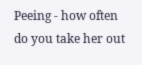Peeing - how often do you take her out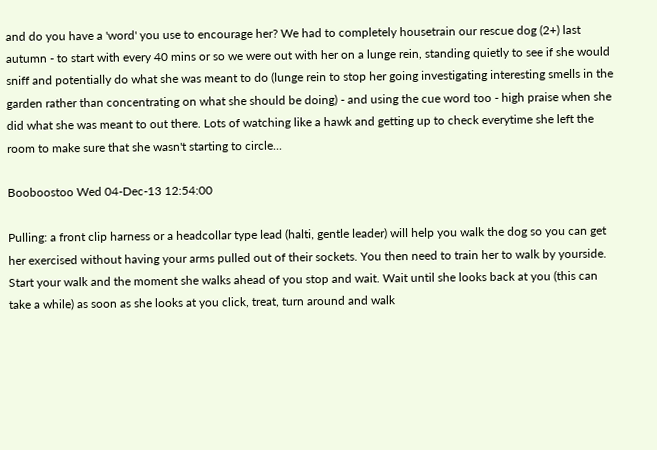and do you have a 'word' you use to encourage her? We had to completely housetrain our rescue dog (2+) last autumn - to start with every 40 mins or so we were out with her on a lunge rein, standing quietly to see if she would sniff and potentially do what she was meant to do (lunge rein to stop her going investigating interesting smells in the garden rather than concentrating on what she should be doing) - and using the cue word too - high praise when she did what she was meant to out there. Lots of watching like a hawk and getting up to check everytime she left the room to make sure that she wasn't starting to circle...

Booboostoo Wed 04-Dec-13 12:54:00

Pulling: a front clip harness or a headcollar type lead (halti, gentle leader) will help you walk the dog so you can get her exercised without having your arms pulled out of their sockets. You then need to train her to walk by yourside. Start your walk and the moment she walks ahead of you stop and wait. Wait until she looks back at you (this can take a while) as soon as she looks at you click, treat, turn around and walk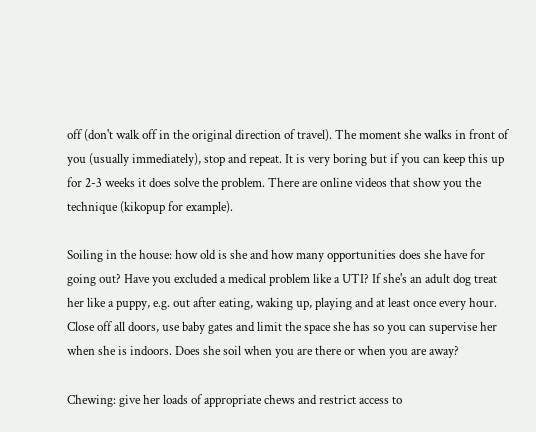off (don't walk off in the original direction of travel). The moment she walks in front of you (usually immediately), stop and repeat. It is very boring but if you can keep this up for 2-3 weeks it does solve the problem. There are online videos that show you the technique (kikopup for example).

Soiling in the house: how old is she and how many opportunities does she have for going out? Have you excluded a medical problem like a UTI? If she's an adult dog treat her like a puppy, e.g. out after eating, waking up, playing and at least once every hour. Close off all doors, use baby gates and limit the space she has so you can supervise her when she is indoors. Does she soil when you are there or when you are away?

Chewing: give her loads of appropriate chews and restrict access to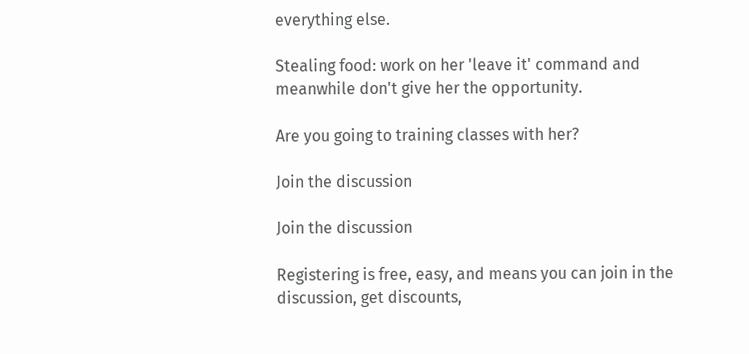everything else.

Stealing food: work on her 'leave it' command and meanwhile don't give her the opportunity.

Are you going to training classes with her?

Join the discussion

Join the discussion

Registering is free, easy, and means you can join in the discussion, get discounts,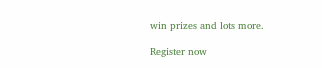win prizes and lots more.

Register now